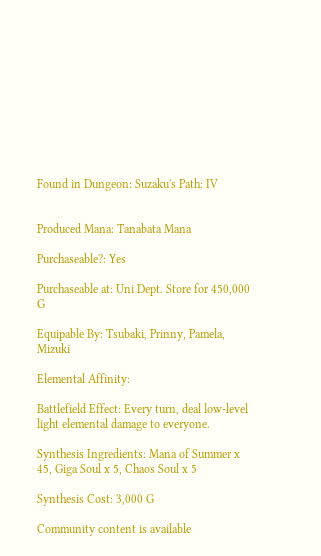Found in Dungeon: Suzaku's Path: IV


Produced Mana: Tanabata Mana

Purchaseable?: Yes

Purchaseable at: Uni Dept. Store for 450,000 G

Equipable By: Tsubaki, Prinny, Pamela, Mizuki

Elemental Affinity:

Battlefield Effect: Every turn, deal low-level light elemental damage to everyone.

Synthesis Ingredients: Mana of Summer x 45, Giga Soul x 5, Chaos Soul x 5

Synthesis Cost: 3,000 G

Community content is available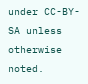under CC-BY-SA unless otherwise noted.